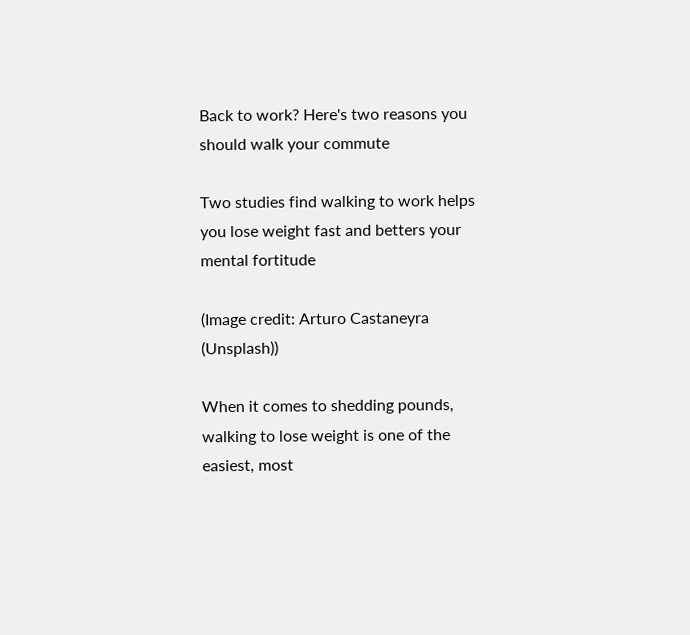Back to work? Here's two reasons you should walk your commute

Two studies find walking to work helps you lose weight fast and betters your mental fortitude

(Image credit: Arturo Castaneyra (Unsplash))

When it comes to shedding pounds, walking to lose weight is one of the easiest, most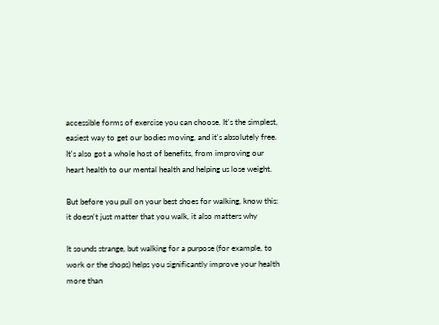accessible forms of exercise you can choose. It's the simplest, easiest way to get our bodies moving, and it's absolutely free. It's also got a whole host of benefits, from improving our heart health to our mental health and helping us lose weight.

But before you pull on your best shoes for walking, know this: it doesn't just matter that you walk, it also matters why

It sounds strange, but walking for a purpose (for example, to work or the shops) helps you significantly improve your health more than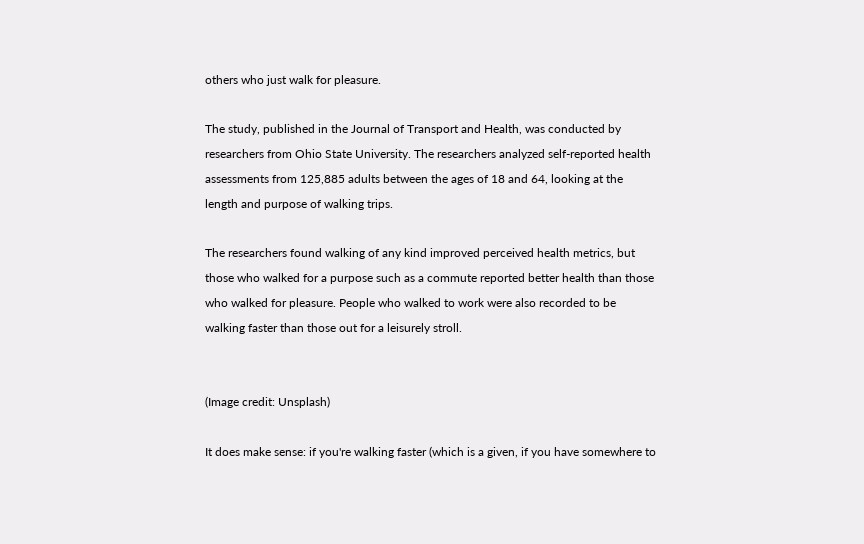others who just walk for pleasure.

The study, published in the Journal of Transport and Health, was conducted by researchers from Ohio State University. The researchers analyzed self-reported health assessments from 125,885 adults between the ages of 18 and 64, looking at the length and purpose of walking trips.

The researchers found walking of any kind improved perceived health metrics, but those who walked for a purpose such as a commute reported better health than those who walked for pleasure. People who walked to work were also recorded to be walking faster than those out for a leisurely stroll.


(Image credit: Unsplash)

It does make sense: if you're walking faster (which is a given, if you have somewhere to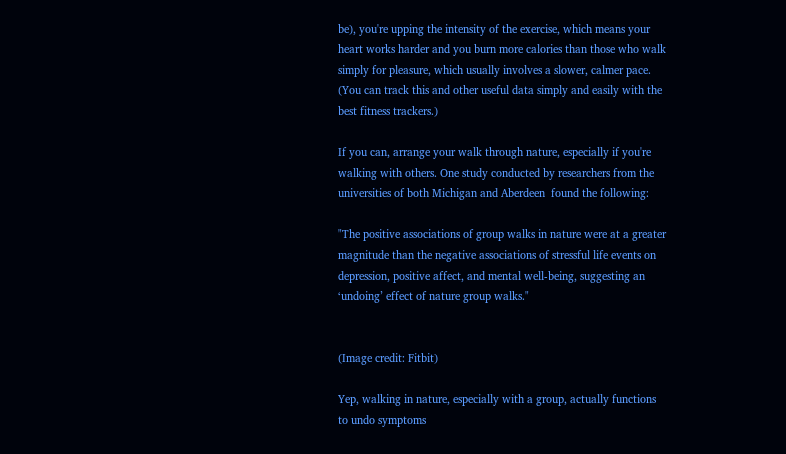be), you're upping the intensity of the exercise, which means your heart works harder and you burn more calories than those who walk simply for pleasure, which usually involves a slower, calmer pace. (You can track this and other useful data simply and easily with the best fitness trackers.)

If you can, arrange your walk through nature, especially if you're walking with others. One study conducted by researchers from the universities of both Michigan and Aberdeen  found the following:

"The positive associations of group walks in nature were at a greater magnitude than the negative associations of stressful life events on depression, positive affect, and mental well-being, suggesting an ‘undoing’ effect of nature group walks."


(Image credit: Fitbit)

Yep, walking in nature, especially with a group, actually functions to undo symptoms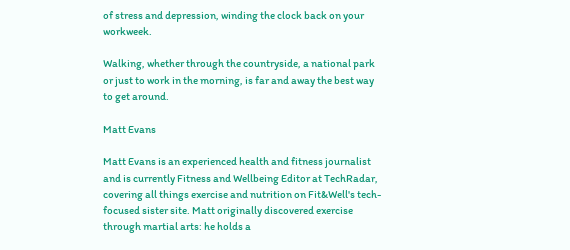of stress and depression, winding the clock back on your workweek.

Walking, whether through the countryside, a national park or just to work in the morning, is far and away the best way to get around.

Matt Evans

Matt Evans is an experienced health and fitness journalist and is currently Fitness and Wellbeing Editor at TechRadar, covering all things exercise and nutrition on Fit&Well's tech-focused sister site. Matt originally discovered exercise through martial arts: he holds a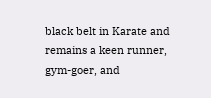black belt in Karate and remains a keen runner, gym-goer, and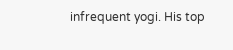infrequent yogi. His top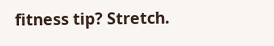fitness tip? Stretch.